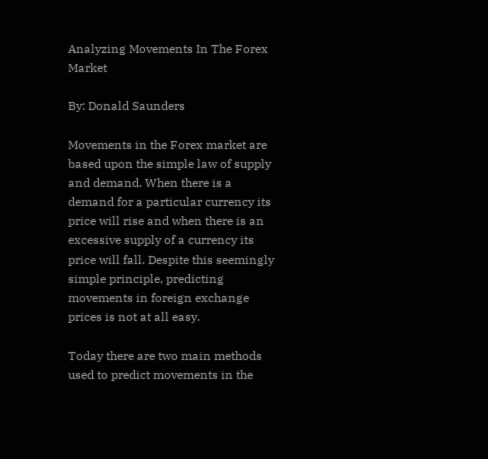Analyzing Movements In The Forex Market

By: Donald Saunders

Movements in the Forex market are based upon the simple law of supply and demand. When there is a demand for a particular currency its price will rise and when there is an excessive supply of a currency its price will fall. Despite this seemingly simple principle, predicting movements in foreign exchange prices is not at all easy.

Today there are two main methods used to predict movements in the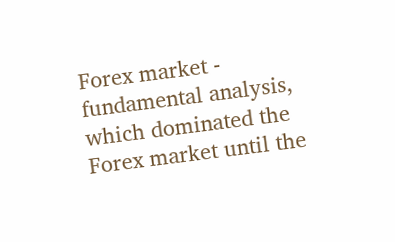Forex market - fundamental analysis, which dominated the Forex market until the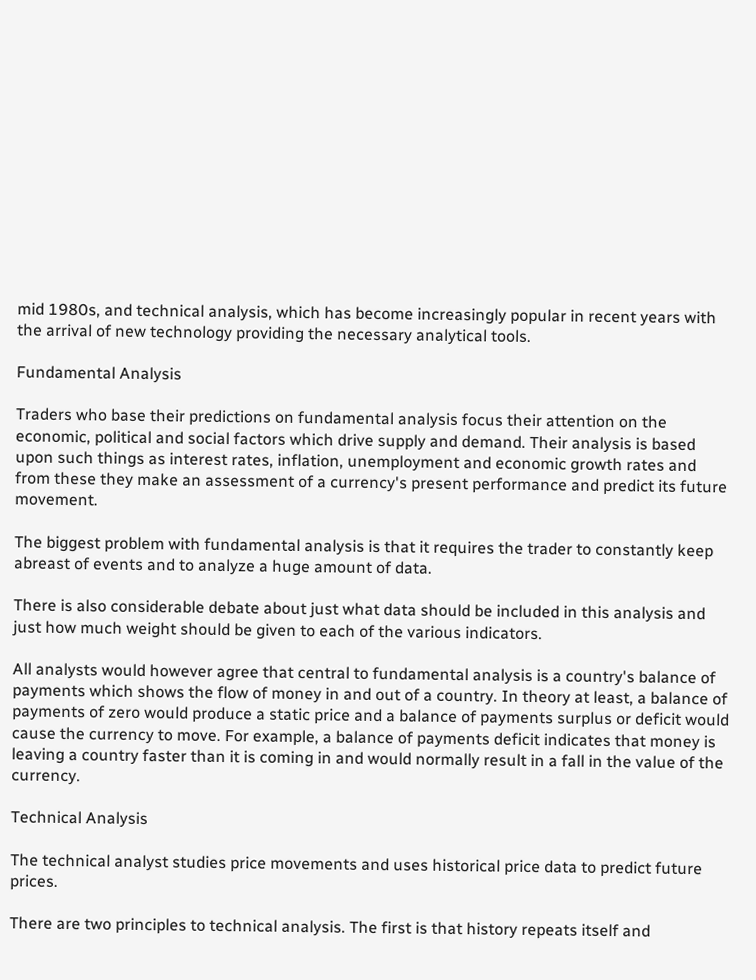mid 1980s, and technical analysis, which has become increasingly popular in recent years with the arrival of new technology providing the necessary analytical tools.

Fundamental Analysis

Traders who base their predictions on fundamental analysis focus their attention on the economic, political and social factors which drive supply and demand. Their analysis is based upon such things as interest rates, inflation, unemployment and economic growth rates and from these they make an assessment of a currency's present performance and predict its future movement.

The biggest problem with fundamental analysis is that it requires the trader to constantly keep abreast of events and to analyze a huge amount of data.

There is also considerable debate about just what data should be included in this analysis and just how much weight should be given to each of the various indicators.

All analysts would however agree that central to fundamental analysis is a country's balance of payments which shows the flow of money in and out of a country. In theory at least, a balance of payments of zero would produce a static price and a balance of payments surplus or deficit would cause the currency to move. For example, a balance of payments deficit indicates that money is leaving a country faster than it is coming in and would normally result in a fall in the value of the currency.

Technical Analysis

The technical analyst studies price movements and uses historical price data to predict future prices.

There are two principles to technical analysis. The first is that history repeats itself and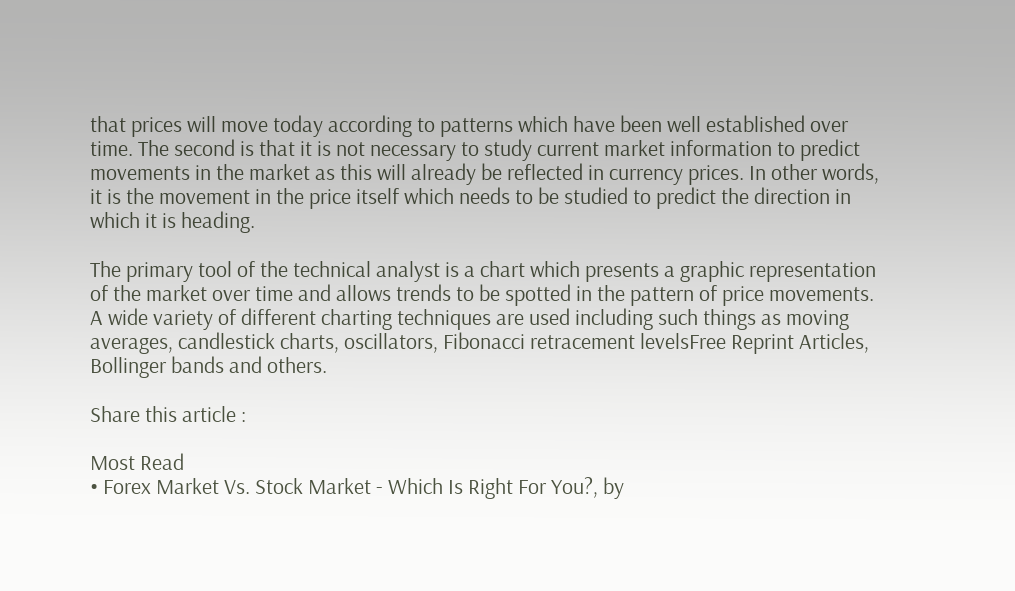that prices will move today according to patterns which have been well established over time. The second is that it is not necessary to study current market information to predict movements in the market as this will already be reflected in currency prices. In other words, it is the movement in the price itself which needs to be studied to predict the direction in which it is heading.

The primary tool of the technical analyst is a chart which presents a graphic representation of the market over time and allows trends to be spotted in the pattern of price movements. A wide variety of different charting techniques are used including such things as moving averages, candlestick charts, oscillators, Fibonacci retracement levelsFree Reprint Articles, Bollinger bands and others.

Share this article :

Most Read
• Forex Market Vs. Stock Market - Which Is Right For You?, by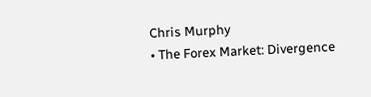Chris Murphy
• The Forex Market: Divergence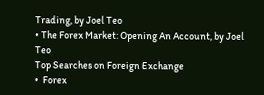Trading, by Joel Teo
• The Forex Market: Opening An Account, by Joel Teo
Top Searches on Foreign Exchange
•  Forex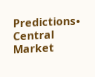Predictions•  Central Market